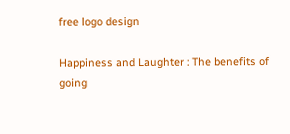free logo design

Happiness and Laughter : The benefits of going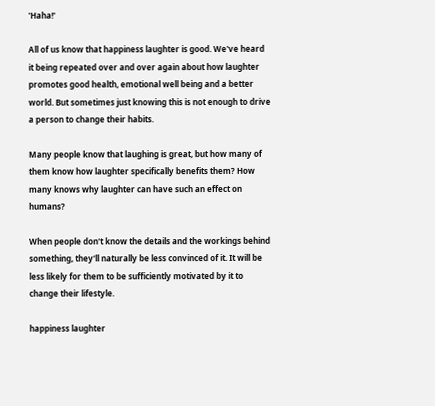'Haha!'

All of us know that happiness laughter is good. We've heard it being repeated over and over again about how laughter promotes good health, emotional well being and a better world. But sometimes just knowing this is not enough to drive a person to change their habits.

Many people know that laughing is great, but how many of them know how laughter specifically benefits them? How many knows why laughter can have such an effect on humans?

When people don't know the details and the workings behind something, they'll naturally be less convinced of it. It will be less likely for them to be sufficiently motivated by it to change their lifestyle.

happiness laughter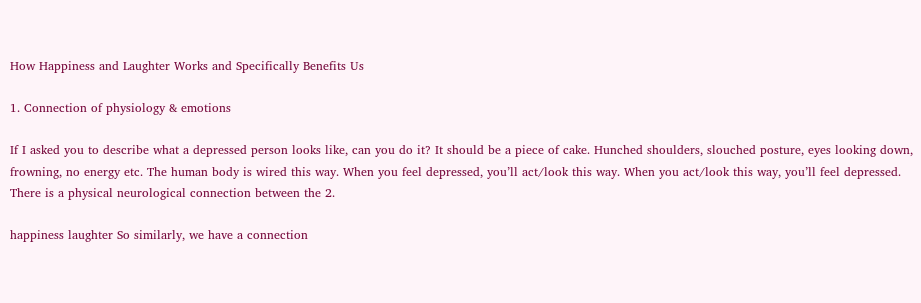How Happiness and Laughter Works and Specifically Benefits Us

1. Connection of physiology & emotions

If I asked you to describe what a depressed person looks like, can you do it? It should be a piece of cake. Hunched shoulders, slouched posture, eyes looking down, frowning, no energy etc. The human body is wired this way. When you feel depressed, you’ll act/look this way. When you act/look this way, you’ll feel depressed. There is a physical neurological connection between the 2.

happiness laughter So similarly, we have a connection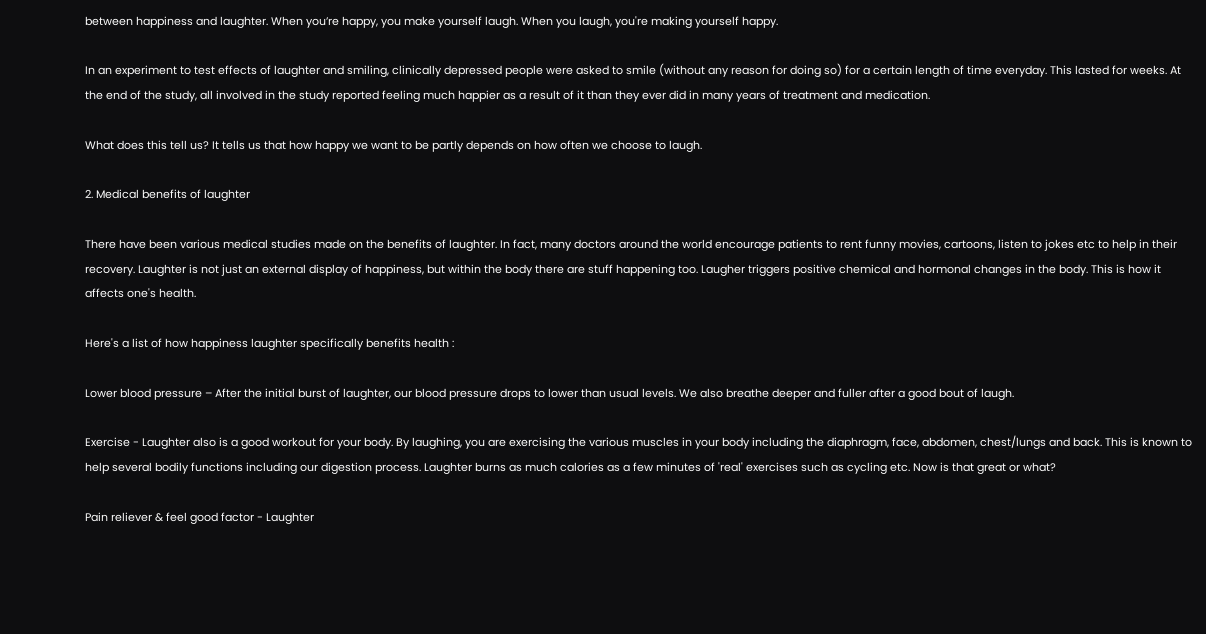between happiness and laughter. When you’re happy, you make yourself laugh. When you laugh, you're making yourself happy.

In an experiment to test effects of laughter and smiling, clinically depressed people were asked to smile (without any reason for doing so) for a certain length of time everyday. This lasted for weeks. At the end of the study, all involved in the study reported feeling much happier as a result of it than they ever did in many years of treatment and medication.

What does this tell us? It tells us that how happy we want to be partly depends on how often we choose to laugh.

2. Medical benefits of laughter

There have been various medical studies made on the benefits of laughter. In fact, many doctors around the world encourage patients to rent funny movies, cartoons, listen to jokes etc to help in their recovery. Laughter is not just an external display of happiness, but within the body there are stuff happening too. Laugher triggers positive chemical and hormonal changes in the body. This is how it affects one's health.

Here's a list of how happiness laughter specifically benefits health :

Lower blood pressure – After the initial burst of laughter, our blood pressure drops to lower than usual levels. We also breathe deeper and fuller after a good bout of laugh.

Exercise - Laughter also is a good workout for your body. By laughing, you are exercising the various muscles in your body including the diaphragm, face, abdomen, chest/lungs and back. This is known to help several bodily functions including our digestion process. Laughter burns as much calories as a few minutes of 'real' exercises such as cycling etc. Now is that great or what?

Pain reliever & feel good factor - Laughter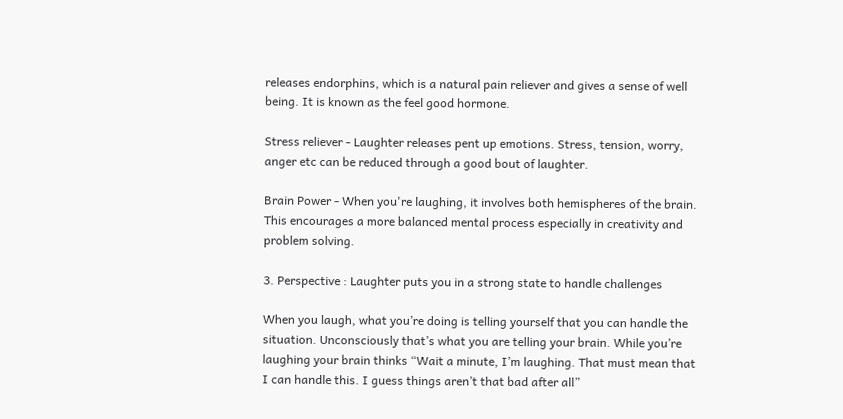releases endorphins, which is a natural pain reliever and gives a sense of well being. It is known as the feel good hormone.

Stress reliever - Laughter releases pent up emotions. Stress, tension, worry, anger etc can be reduced through a good bout of laughter.

Brain Power - When you're laughing, it involves both hemispheres of the brain. This encourages a more balanced mental process especially in creativity and problem solving.

3. Perspective : Laughter puts you in a strong state to handle challenges

When you laugh, what you’re doing is telling yourself that you can handle the situation. Unconsciously that’s what you are telling your brain. While you’re laughing your brain thinks “Wait a minute, I’m laughing. That must mean that I can handle this. I guess things aren’t that bad after all”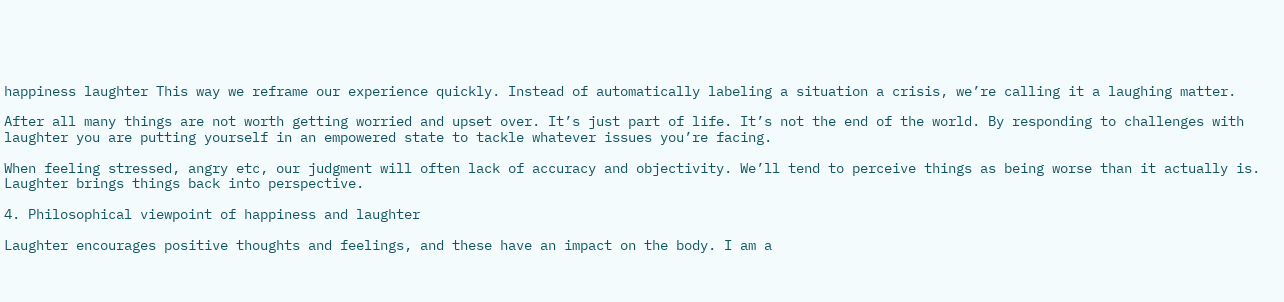happiness laughter This way we reframe our experience quickly. Instead of automatically labeling a situation a crisis, we’re calling it a laughing matter.

After all many things are not worth getting worried and upset over. It’s just part of life. It’s not the end of the world. By responding to challenges with laughter you are putting yourself in an empowered state to tackle whatever issues you’re facing.

When feeling stressed, angry etc, our judgment will often lack of accuracy and objectivity. We’ll tend to perceive things as being worse than it actually is. Laughter brings things back into perspective.

4. Philosophical viewpoint of happiness and laughter

Laughter encourages positive thoughts and feelings, and these have an impact on the body. I am a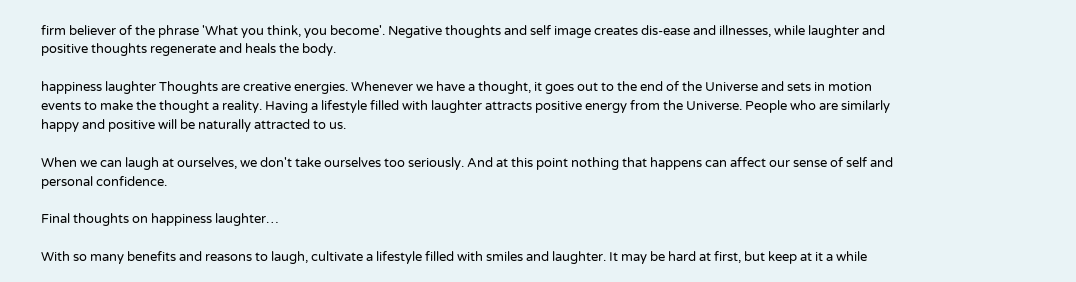firm believer of the phrase 'What you think, you become'. Negative thoughts and self image creates dis-ease and illnesses, while laughter and positive thoughts regenerate and heals the body.

happiness laughter Thoughts are creative energies. Whenever we have a thought, it goes out to the end of the Universe and sets in motion events to make the thought a reality. Having a lifestyle filled with laughter attracts positive energy from the Universe. People who are similarly happy and positive will be naturally attracted to us.

When we can laugh at ourselves, we don't take ourselves too seriously. And at this point nothing that happens can affect our sense of self and personal confidence.

Final thoughts on happiness laughter…

With so many benefits and reasons to laugh, cultivate a lifestyle filled with smiles and laughter. It may be hard at first, but keep at it a while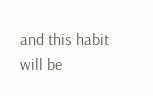and this habit will be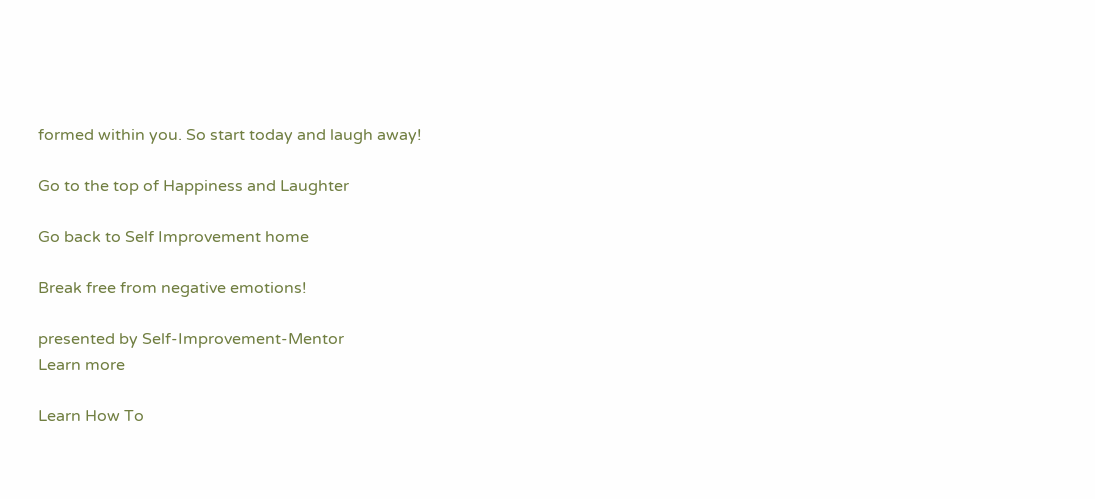formed within you. So start today and laugh away!

Go to the top of Happiness and Laughter

Go back to Self Improvement home

Break free from negative emotions!

presented by Self-Improvement-Mentor
Learn more

Learn How To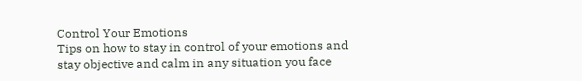Control Your Emotions
Tips on how to stay in control of your emotions and stay objective and calm in any situation you face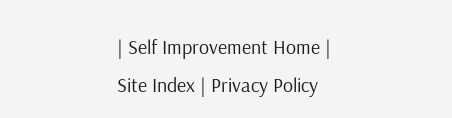| Self Improvement Home | Site Index | Privacy Policy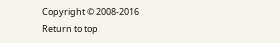Copyright © 2008-2016
Return to top